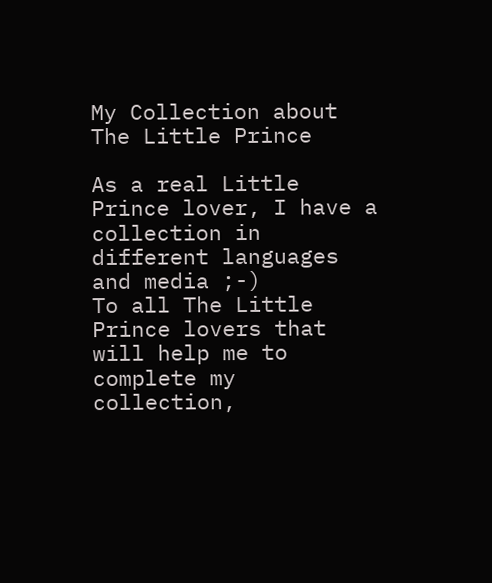My Collection about The Little Prince

As a real Little Prince lover, I have a collection in different languages and media ;-)
To all The Little Prince lovers that will help me to complete my collection,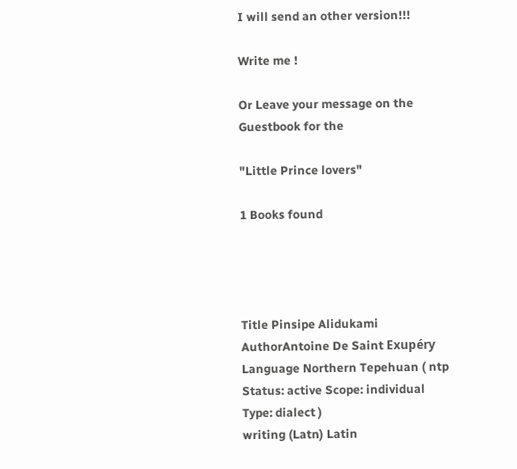I will send an other version!!!

Write me !

Or Leave your message on the Guestbook for the

"Little Prince lovers"

1 Books found




Title Pinsipe Alidukami
AuthorAntoine De Saint Exupéry
Language Northern Tepehuan ( ntp Status: active Scope: individual Type: dialect )
writing (Latn) Latin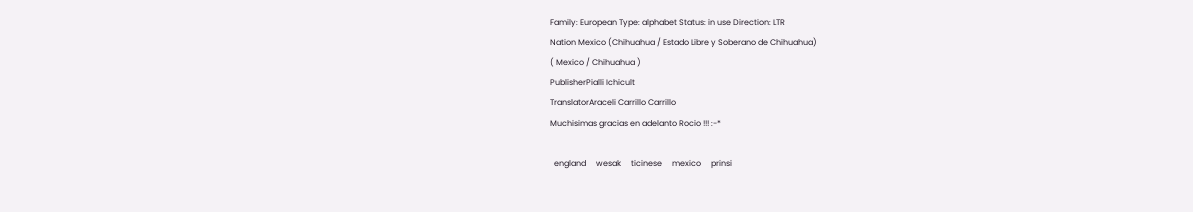Family: European Type: alphabet Status: in use Direction: LTR
Nation Mexico (Chihuahua / Estado Libre y Soberano de Chihuahua)
( Mexico / Chihuahua )
PublisherPialli Ichicult
TranslatorAraceli Carrillo Carrillo
Muchisimas gracias en adelanto Rocio !!! :-*

  england     wesak     ticinese     mexico     prinsi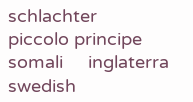schlachter     piccolo principe     somali     inglaterra     swedish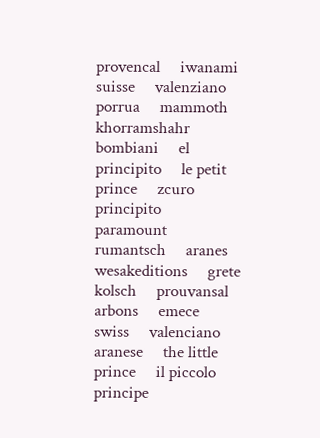provencal     iwanami     suisse     valenziano     porrua     mammoth     khorramshahr     bombiani     el principito     le petit prince     zcuro     principito     paramount     rumantsch     aranes     wesakeditions     grete     kolsch     prouvansal     arbons     emece     swiss     valenciano     aranese     the little prince     il piccolo principe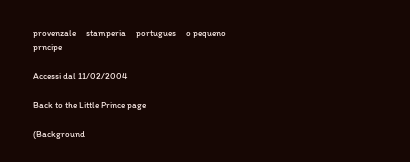provenzale     stamperia     portugues     o pequeno prncipe

Accessi dal 11/02/2004

Back to the Little Prince page

(Background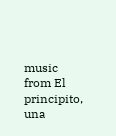music from El principito, una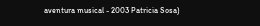aventura musical - 2003 Patricia Sosa)